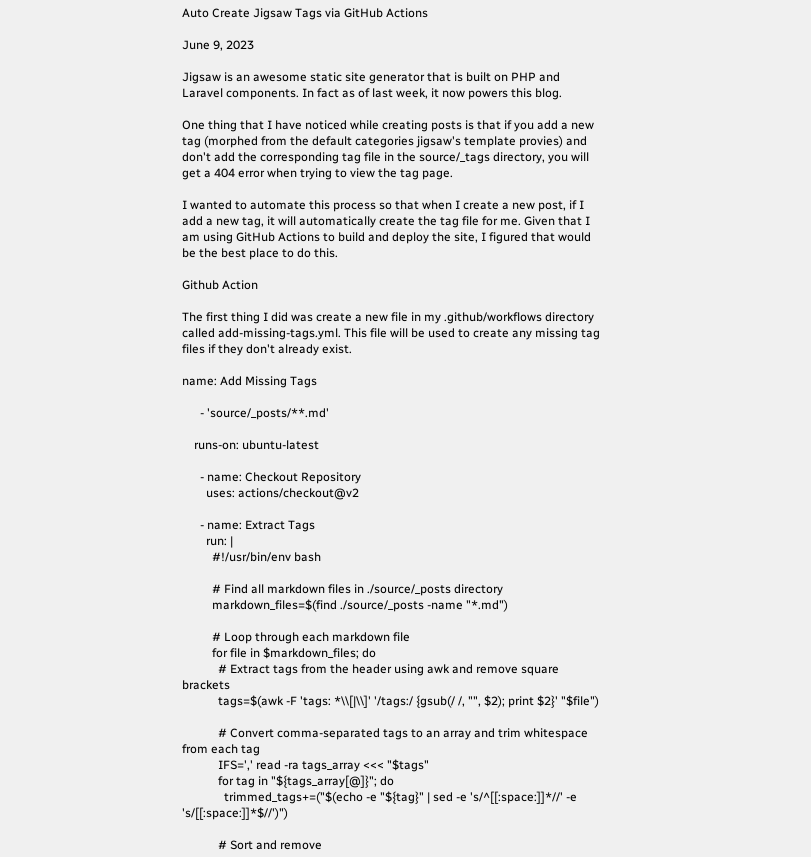Auto Create Jigsaw Tags via GitHub Actions

June 9, 2023

Jigsaw is an awesome static site generator that is built on PHP and Laravel components. In fact as of last week, it now powers this blog.

One thing that I have noticed while creating posts is that if you add a new tag (morphed from the default categories jigsaw's template provies) and don't add the corresponding tag file in the source/_tags directory, you will get a 404 error when trying to view the tag page.

I wanted to automate this process so that when I create a new post, if I add a new tag, it will automatically create the tag file for me. Given that I am using GitHub Actions to build and deploy the site, I figured that would be the best place to do this.

Github Action

The first thing I did was create a new file in my .github/workflows directory called add-missing-tags.yml. This file will be used to create any missing tag files if they don't already exist.

name: Add Missing Tags

      - 'source/_posts/**.md'

    runs-on: ubuntu-latest

      - name: Checkout Repository
        uses: actions/checkout@v2

      - name: Extract Tags
        run: |
          #!/usr/bin/env bash

          # Find all markdown files in ./source/_posts directory
          markdown_files=$(find ./source/_posts -name "*.md")

          # Loop through each markdown file
          for file in $markdown_files; do
            # Extract tags from the header using awk and remove square brackets
            tags=$(awk -F 'tags: *\\[|\\]' '/tags:/ {gsub(/ /, "", $2); print $2}' "$file")

            # Convert comma-separated tags to an array and trim whitespace from each tag
            IFS=',' read -ra tags_array <<< "$tags"
            for tag in "${tags_array[@]}"; do
              trimmed_tags+=("$(echo -e "${tag}" | sed -e 's/^[[:space:]]*//' -e 's/[[:space:]]*$//')")

            # Sort and remove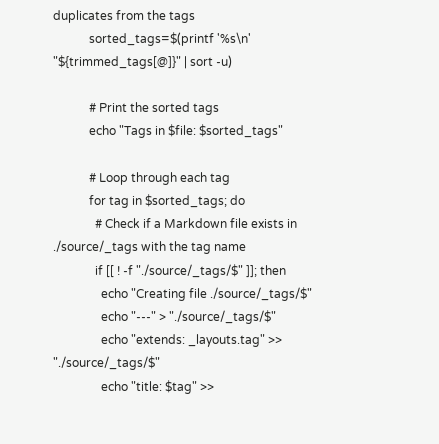duplicates from the tags
            sorted_tags=$(printf '%s\n' "${trimmed_tags[@]}" | sort -u)

            # Print the sorted tags
            echo "Tags in $file: $sorted_tags"

            # Loop through each tag
            for tag in $sorted_tags; do
              # Check if a Markdown file exists in ./source/_tags with the tag name
              if [[ ! -f "./source/_tags/$" ]]; then
                echo "Creating file ./source/_tags/$"
                echo "---" > "./source/_tags/$"
                echo "extends: _layouts.tag" >> "./source/_tags/$"
                echo "title: $tag" >>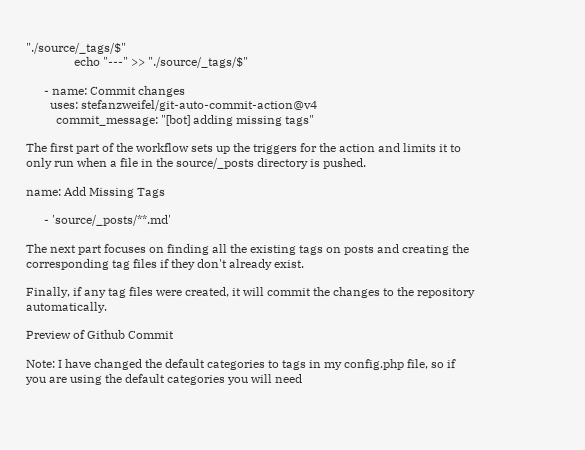"./source/_tags/$"
                echo "---" >> "./source/_tags/$"

      - name: Commit changes
        uses: stefanzweifel/git-auto-commit-action@v4
          commit_message: "[bot] adding missing tags"

The first part of the workflow sets up the triggers for the action and limits it to only run when a file in the source/_posts directory is pushed.

name: Add Missing Tags

      - 'source/_posts/**.md'

The next part focuses on finding all the existing tags on posts and creating the corresponding tag files if they don't already exist.

Finally, if any tag files were created, it will commit the changes to the repository automatically.

Preview of Github Commit

Note: I have changed the default categories to tags in my config.php file, so if you are using the default categories you will need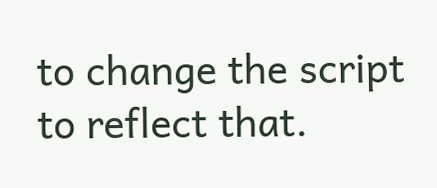to change the script to reflect that.